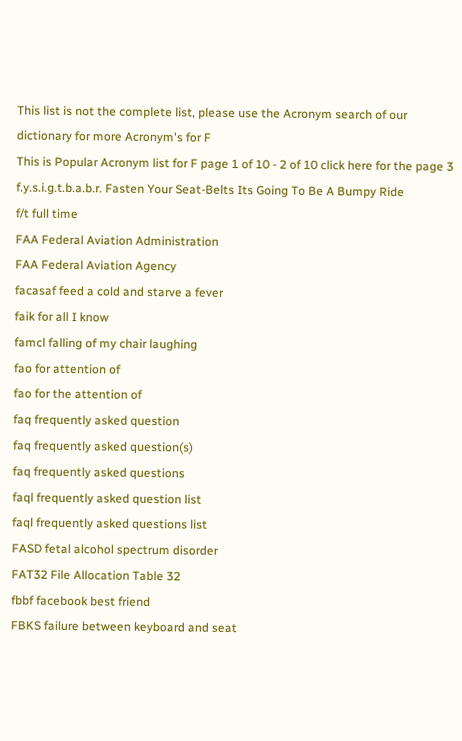This list is not the complete list, please use the Acronym search of our dictionary for more Acronym's for F
This is Popular Acronym list for F page 1 of 10 - 2 of 10 click here for the page 3
f.y.s.i.g.t.b.a.b.r. Fasten Your Seat-Belts Its Going To Be A Bumpy Ride
f/t full time
FAA Federal Aviation Administration
FAA Federal Aviation Agency
facasaf feed a cold and starve a fever
faik for all I know
famcl falling of my chair laughing
fao for attention of
fao for the attention of
faq frequently asked question
faq frequently asked question(s)
faq frequently asked questions
faql frequently asked question list
faql frequently asked questions list
FASD fetal alcohol spectrum disorder
FAT32 File Allocation Table 32
fbbf facebook best friend
FBKS failure between keyboard and seat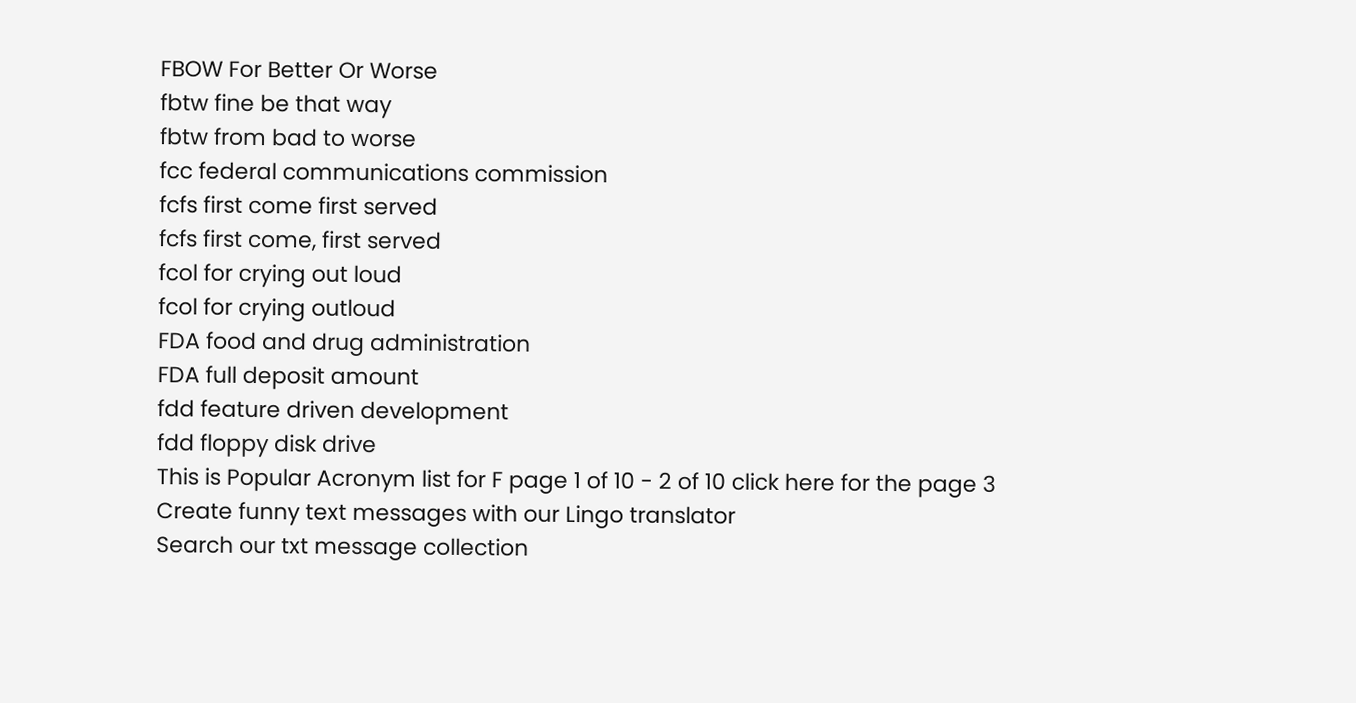FBOW For Better Or Worse
fbtw fine be that way
fbtw from bad to worse
fcc federal communications commission
fcfs first come first served
fcfs first come, first served
fcol for crying out loud
fcol for crying outloud
FDA food and drug administration
FDA full deposit amount
fdd feature driven development
fdd floppy disk drive
This is Popular Acronym list for F page 1 of 10 - 2 of 10 click here for the page 3
Create funny text messages with our Lingo translator
Search our txt message collection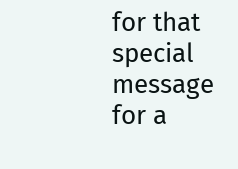for that special message for a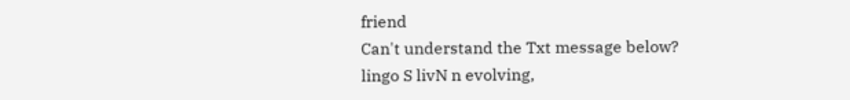friend
Can't understand the Txt message below?
lingo S livN n evolving,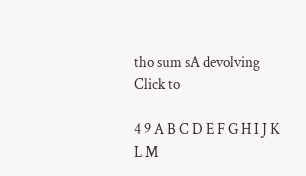tho sum sA devolving
Click to

4 9 A B C D E F G H I J K L M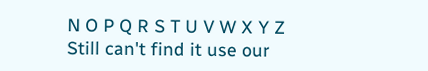N O P Q R S T U V W X Y Z
Still can't find it use our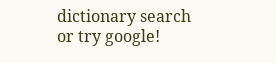dictionary search or try google!